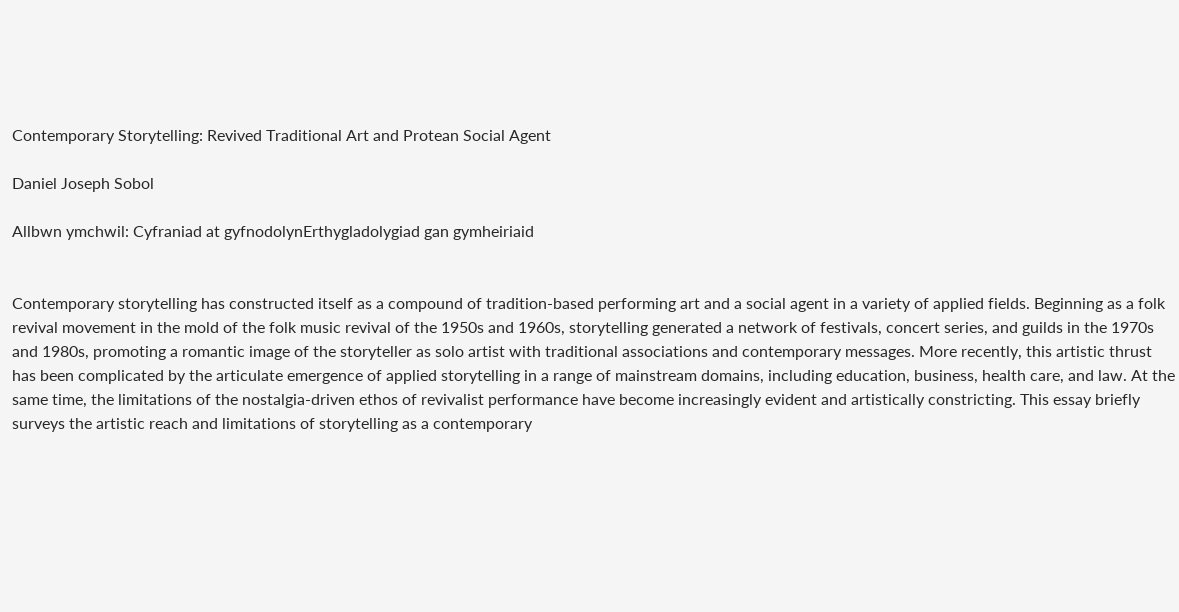Contemporary Storytelling: Revived Traditional Art and Protean Social Agent

Daniel Joseph Sobol

Allbwn ymchwil: Cyfraniad at gyfnodolynErthygladolygiad gan gymheiriaid


Contemporary storytelling has constructed itself as a compound of tradition-based performing art and a social agent in a variety of applied fields. Beginning as a folk revival movement in the mold of the folk music revival of the 1950s and 1960s, storytelling generated a network of festivals, concert series, and guilds in the 1970s and 1980s, promoting a romantic image of the storyteller as solo artist with traditional associations and contemporary messages. More recently, this artistic thrust has been complicated by the articulate emergence of applied storytelling in a range of mainstream domains, including education, business, health care, and law. At the same time, the limitations of the nostalgia-driven ethos of revivalist performance have become increasingly evident and artistically constricting. This essay briefly surveys the artistic reach and limitations of storytelling as a contemporary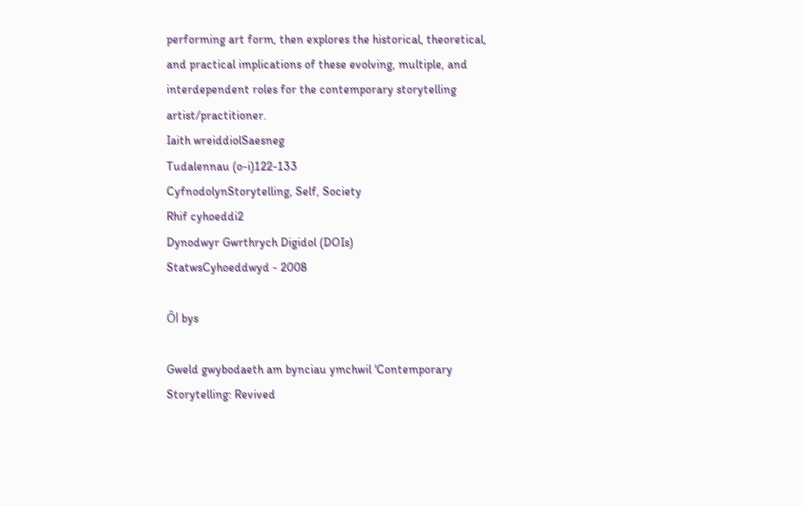performing art form, then explores the historical, theoretical, and practical implications of these evolving, multiple, and interdependent roles for the contemporary storytelling artist/practitioner.
Iaith wreiddiolSaesneg
Tudalennau (o-i)122-133
CyfnodolynStorytelling, Self, Society
Rhif cyhoeddi2
Dynodwyr Gwrthrych Digidol (DOIs)
StatwsCyhoeddwyd - 2008

Ôl bys

Gweld gwybodaeth am bynciau ymchwil 'Contemporary Storytelling: Revived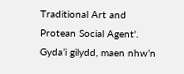Traditional Art and Protean Social Agent'. Gyda’i gilydd, maen nhw’n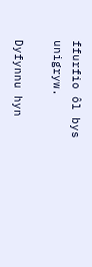ffurfio ôl bys unigryw.

Dyfynnu hyn